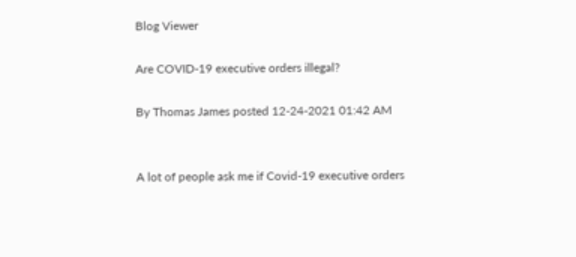Blog Viewer

Are COVID-19 executive orders illegal?

By Thomas James posted 12-24-2021 01:42 AM


A lot of people ask me if Covid-19 executive orders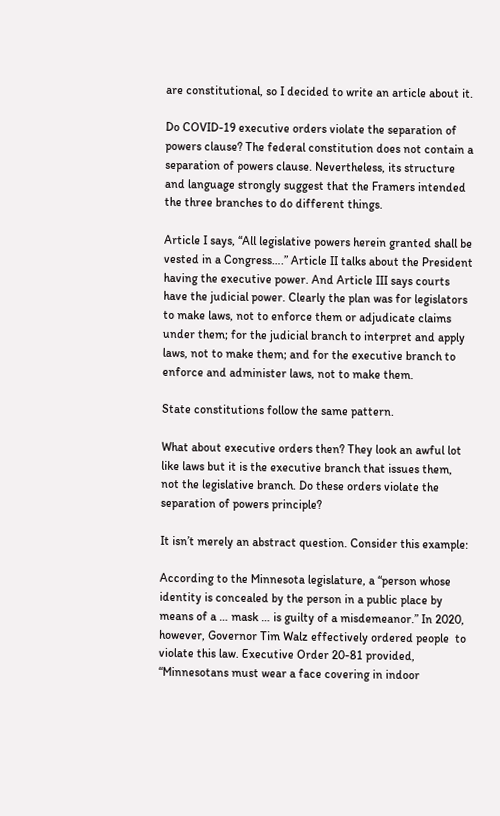are constitutional, so I decided to write an article about it.

Do COVID-19 executive orders violate the separation of powers clause? The federal constitution does not contain a separation of powers clause. Nevertheless, its structure and language strongly suggest that the Framers intended the three branches to do different things.

Article I says, “All legislative powers herein granted shall be vested in a Congress….” Article II talks about the President having the executive power. And Article III says courts have the judicial power. Clearly the plan was for legislators to make laws, not to enforce them or adjudicate claims under them; for the judicial branch to interpret and apply laws, not to make them; and for the executive branch to enforce and administer laws, not to make them.

State constitutions follow the same pattern.

What about executive orders then? They look an awful lot like laws but it is the executive branch that issues them, not the legislative branch. Do these orders violate the separation of powers principle?

It isn’t merely an abstract question. Consider this example:

According to the Minnesota legislature, a “person whose identity is concealed by the person in a public place by means of a … mask … is guilty of a misdemeanor.” In 2020, however, Governor Tim Walz effectively ordered people  to violate this law. Executive Order 20-81 provided, “Minnesotans must wear a face covering in indoor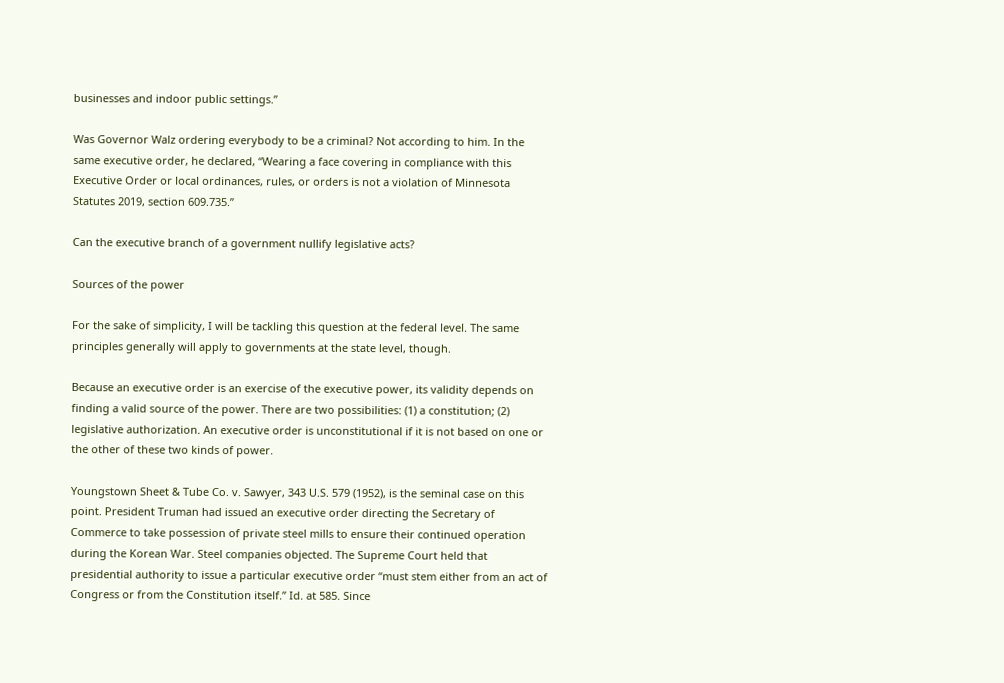businesses and indoor public settings.”

Was Governor Walz ordering everybody to be a criminal? Not according to him. In the same executive order, he declared, “Wearing a face covering in compliance with this Executive Order or local ordinances, rules, or orders is not a violation of Minnesota Statutes 2019, section 609.735.”

Can the executive branch of a government nullify legislative acts?

Sources of the power

For the sake of simplicity, I will be tackling this question at the federal level. The same principles generally will apply to governments at the state level, though.

Because an executive order is an exercise of the executive power, its validity depends on finding a valid source of the power. There are two possibilities: (1) a constitution; (2) legislative authorization. An executive order is unconstitutional if it is not based on one or the other of these two kinds of power.

Youngstown Sheet & Tube Co. v. Sawyer, 343 U.S. 579 (1952), is the seminal case on this point. President Truman had issued an executive order directing the Secretary of Commerce to take possession of private steel mills to ensure their continued operation during the Korean War. Steel companies objected. The Supreme Court held that presidential authority to issue a particular executive order “must stem either from an act of Congress or from the Constitution itself.” Id. at 585. Since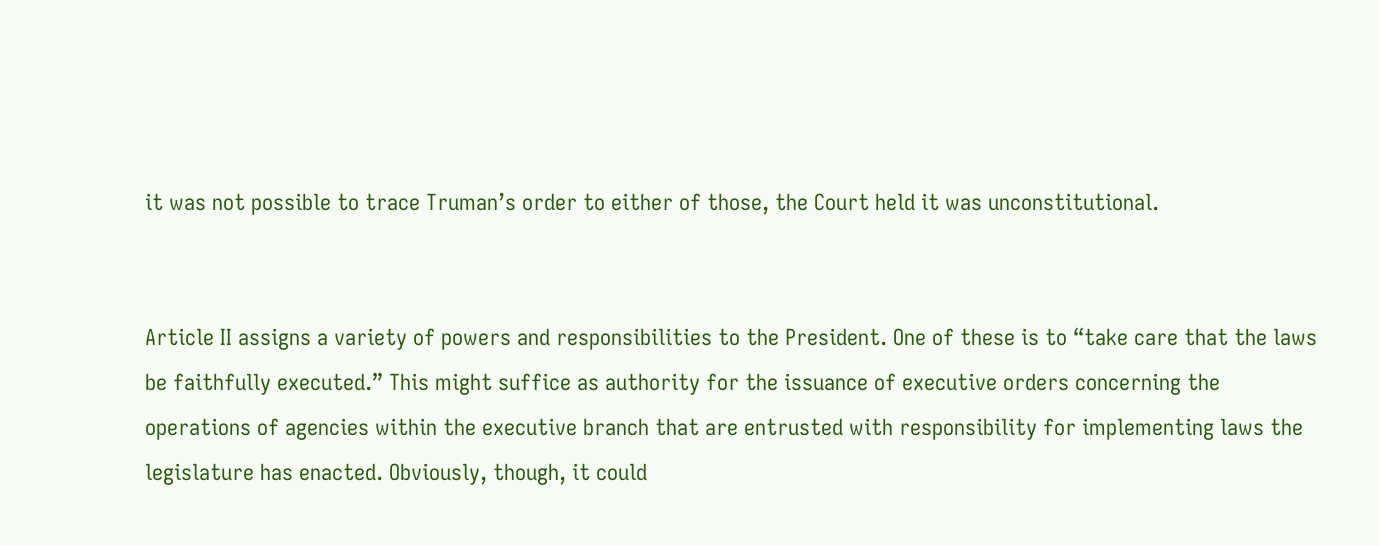it was not possible to trace Truman’s order to either of those, the Court held it was unconstitutional.


Article II assigns a variety of powers and responsibilities to the President. One of these is to “take care that the laws be faithfully executed.” This might suffice as authority for the issuance of executive orders concerning the operations of agencies within the executive branch that are entrusted with responsibility for implementing laws the legislature has enacted. Obviously, though, it could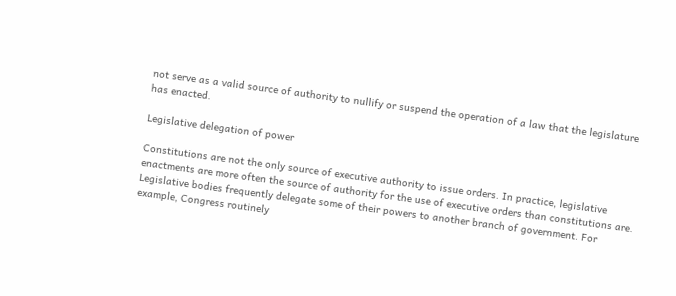not serve as a valid source of authority to nullify or suspend the operation of a law that the legislature has enacted.

Legislative delegation of power

Constitutions are not the only source of executive authority to issue orders. In practice, legislative enactments are more often the source of authority for the use of executive orders than constitutions are. Legislative bodies frequently delegate some of their powers to another branch of government. For example, Congress routinely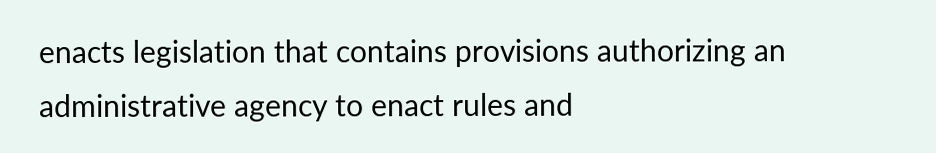enacts legislation that contains provisions authorizing an administrative agency to enact rules and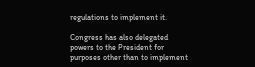regulations to implement it.

Congress has also delegated powers to the President for purposes other than to implement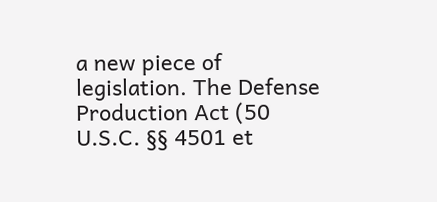a new piece of legislation. The Defense Production Act (50 U.S.C. §§ 4501 et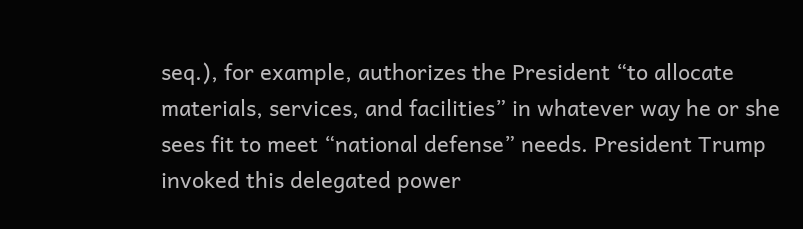seq.), for example, authorizes the President “to allocate materials, services, and facilities” in whatever way he or she sees fit to meet “national defense” needs. President Trump invoked this delegated power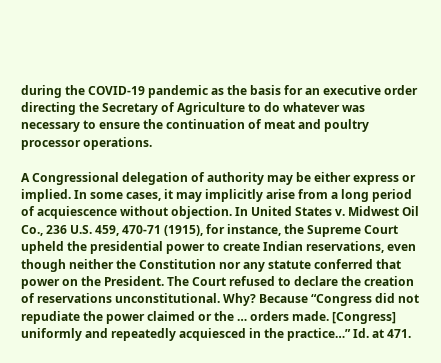during the COVID-19 pandemic as the basis for an executive order directing the Secretary of Agriculture to do whatever was necessary to ensure the continuation of meat and poultry processor operations.

A Congressional delegation of authority may be either express or implied. In some cases, it may implicitly arise from a long period of acquiescence without objection. In United States v. Midwest Oil Co., 236 U.S. 459, 470-71 (1915), for instance, the Supreme Court upheld the presidential power to create Indian reservations, even though neither the Constitution nor any statute conferred that power on the President. The Court refused to declare the creation of reservations unconstitutional. Why? Because “Congress did not repudiate the power claimed or the … orders made. [Congress] uniformly and repeatedly acquiesced in the practice…” Id. at 471.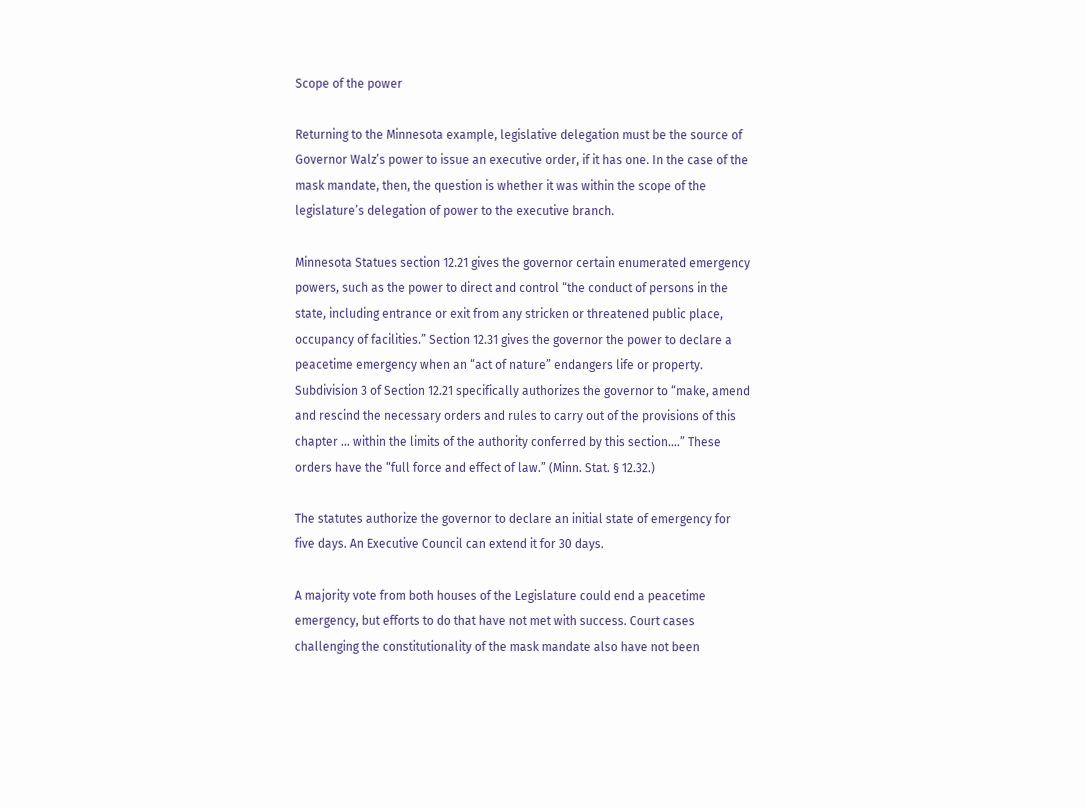Scope of the power

Returning to the Minnesota example, legislative delegation must be the source of Governor Walz’s power to issue an executive order, if it has one. In the case of the mask mandate, then, the question is whether it was within the scope of the legislature’s delegation of power to the executive branch.

Minnesota Statues section 12.21 gives the governor certain enumerated emergency powers, such as the power to direct and control “the conduct of persons in the state, including entrance or exit from any stricken or threatened public place, occupancy of facilities.” Section 12.31 gives the governor the power to declare a peacetime emergency when an “act of nature” endangers life or property. Subdivision 3 of Section 12.21 specifically authorizes the governor to “make, amend and rescind the necessary orders and rules to carry out of the provisions of this chapter … within the limits of the authority conferred by this section….” These orders have the “full force and effect of law.” (Minn. Stat. § 12.32.)

The statutes authorize the governor to declare an initial state of emergency for five days. An Executive Council can extend it for 30 days.

A majority vote from both houses of the Legislature could end a peacetime emergency, but efforts to do that have not met with success. Court cases challenging the constitutionality of the mask mandate also have not been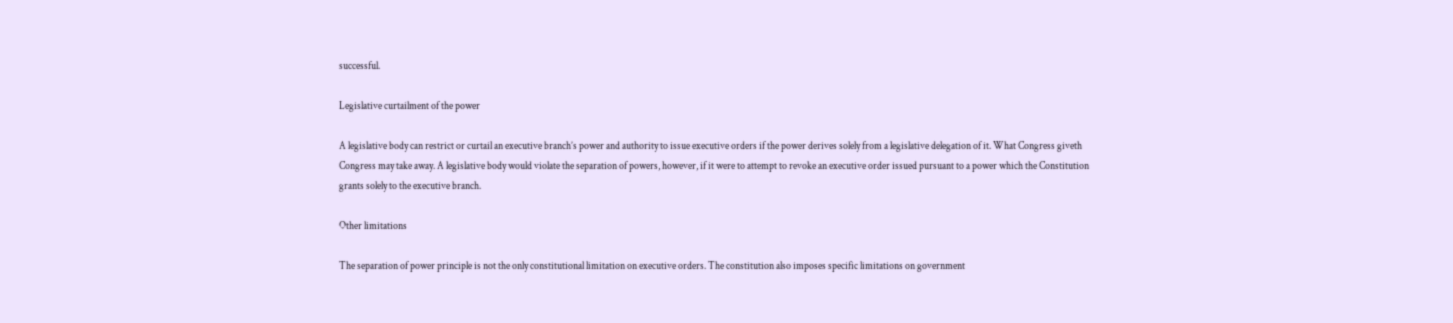successful.

Legislative curtailment of the power

A legislative body can restrict or curtail an executive branch’s power and authority to issue executive orders if the power derives solely from a legislative delegation of it. What Congress giveth Congress may take away. A legislative body would violate the separation of powers, however, if it were to attempt to revoke an executive order issued pursuant to a power which the Constitution grants solely to the executive branch.

Other limitations

The separation of power principle is not the only constitutional limitation on executive orders. The constitution also imposes specific limitations on government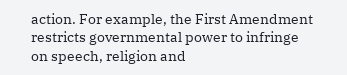action. For example, the First Amendment restricts governmental power to infringe on speech, religion and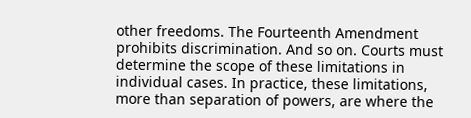other freedoms. The Fourteenth Amendment prohibits discrimination. And so on. Courts must determine the scope of these limitations in individual cases. In practice, these limitations, more than separation of powers, are where the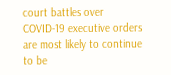court battles over COVID-19 executive orders are most likely to continue to be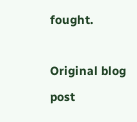fought.

Original blog post